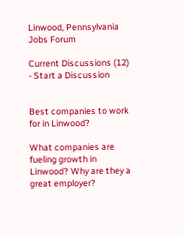Linwood, Pennsylvania Jobs Forum

Current Discussions (12) - Start a Discussion


Best companies to work for in Linwood?

What companies are fueling growth in Linwood? Why are they a great employer?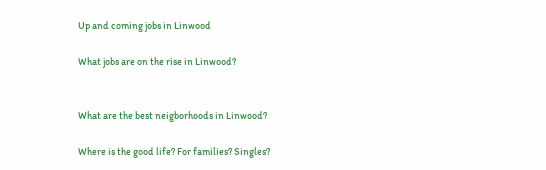Up and coming jobs in Linwood

What jobs are on the rise in Linwood?


What are the best neigborhoods in Linwood?

Where is the good life? For families? Singles?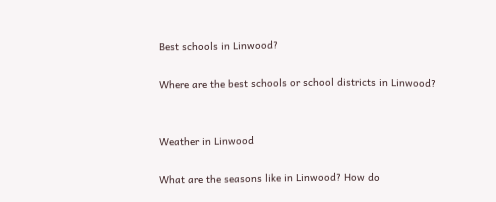Best schools in Linwood?

Where are the best schools or school districts in Linwood?


Weather in Linwood

What are the seasons like in Linwood? How do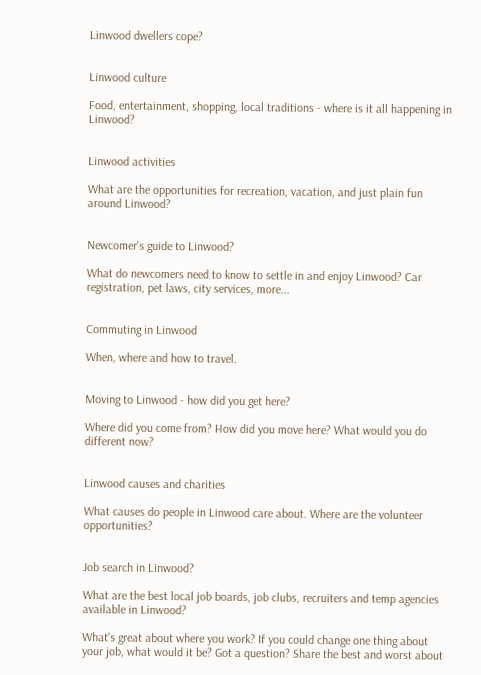Linwood dwellers cope?


Linwood culture

Food, entertainment, shopping, local traditions - where is it all happening in Linwood?


Linwood activities

What are the opportunities for recreation, vacation, and just plain fun around Linwood?


Newcomer's guide to Linwood?

What do newcomers need to know to settle in and enjoy Linwood? Car registration, pet laws, city services, more...


Commuting in Linwood

When, where and how to travel.


Moving to Linwood - how did you get here?

Where did you come from? How did you move here? What would you do different now?


Linwood causes and charities

What causes do people in Linwood care about. Where are the volunteer opportunities?


Job search in Linwood?

What are the best local job boards, job clubs, recruiters and temp agencies available in Linwood?

What's great about where you work? If you could change one thing about your job, what would it be? Got a question? Share the best and worst about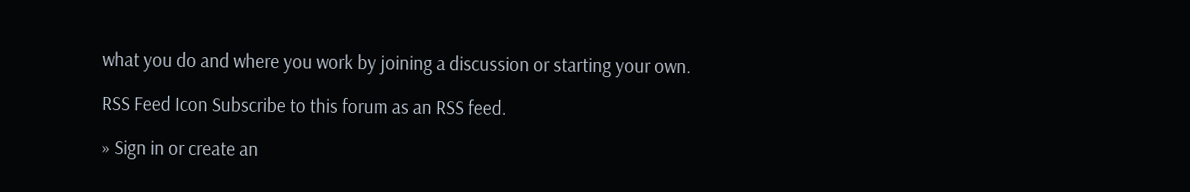what you do and where you work by joining a discussion or starting your own.

RSS Feed Icon Subscribe to this forum as an RSS feed.

» Sign in or create an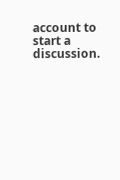account to start a discussion.